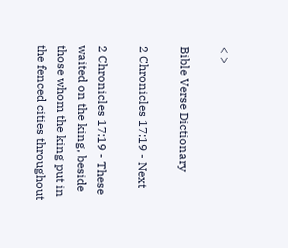< >

Bible Verse Dictionary

2 Chronicles 17:19 - Next

2 Chronicles 17:19 - These waited on the king, beside those whom the king put in the fenced cities throughout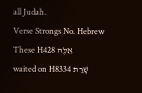all Judah.
Verse Strongs No. Hebrew
These H428 אֵלֶּה
waited on H8334 שָׁרַת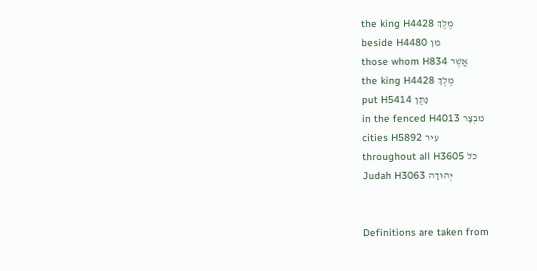the king H4428 מֶלֶךְ
beside H4480 מִן
those whom H834 אֲשֶׁר
the king H4428 מֶלֶךְ
put H5414 נָתַן
in the fenced H4013 מִבְצָר
cities H5892 עִיר
throughout all H3605 כֹּל
Judah H3063 יְהוּדָה


Definitions are taken from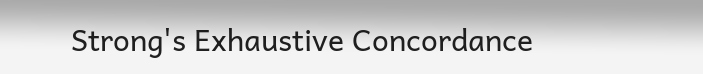Strong's Exhaustive Concordance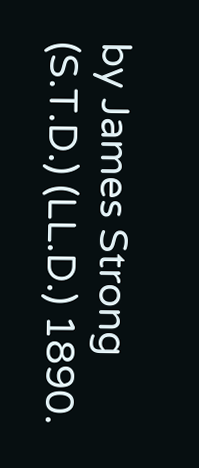by James Strong (S.T.D.) (LL.D.) 1890.